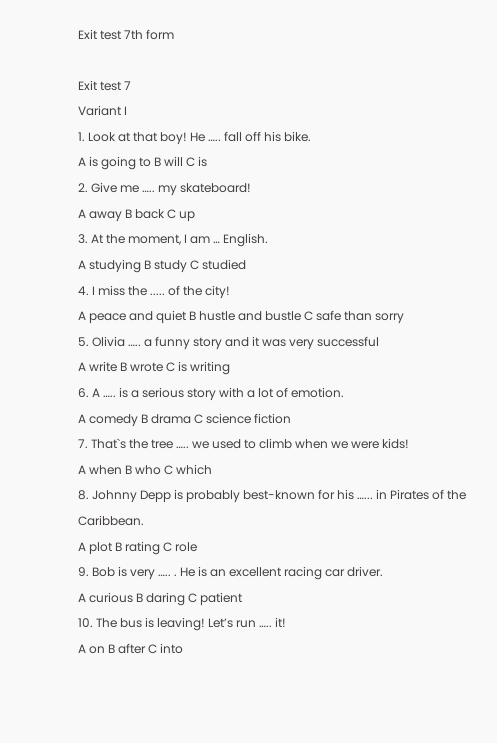Exit test 7th form

Exit test 7
Variant I
1. Look at that boy! He ….. fall off his bike.
A is going to B will C is
2. Give me ….. my skateboard!
A away B back C up
3. At the moment, I am … English.
A studying B study C studied
4. I miss the ..... of the city!
A peace and quiet B hustle and bustle C safe than sorry
5. Olivia ….. a funny story and it was very successful
A write B wrote C is writing
6. A ….. is a serious story with a lot of emotion.
A comedy B drama C science fiction
7. That`s the tree ….. we used to climb when we were kids!
A when B who C which
8. Johnny Depp is probably best-known for his …... in Pirates of the Caribbean.
A plot B rating C role
9. Bob is very ….. . He is an excellent racing car driver.
A curious B daring C patient
10. The bus is leaving! Let’s run ….. it!
A on B after C into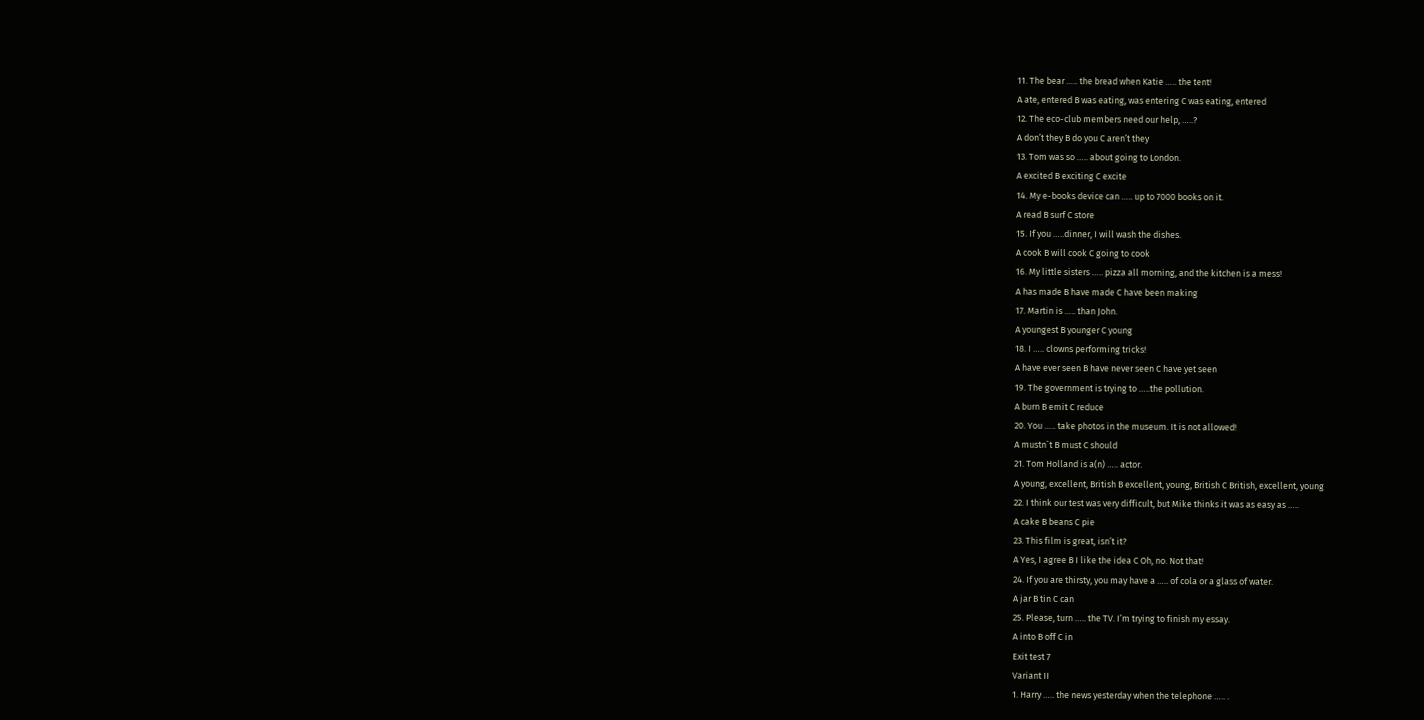11. The bear ….. the bread when Katie ….. the tent!
A ate, entered B was eating, was entering C was eating, entered
12. The eco-club members need our help, …..?
A don’t they B do you C aren’t they
13. Tom was so ….. about going to London.
A excited B exciting C excite
14. My e-books device can ….. up to 7000 books on it.
A read B surf C store
15. If you …..dinner, I will wash the dishes.
A cook B will cook C going to cook
16. My little sisters ….. pizza all morning, and the kitchen is a mess!
A has made B have made C have been making
17. Martin is ….. than John.
A youngest B younger C young
18. I ….. clowns performing tricks!
A have ever seen B have never seen C have yet seen
19. The government is trying to …..the pollution.
A burn B emit C reduce
20. You ….. take photos in the museum. It is not allowed!
A mustn`t B must C should
21. Tom Holland is a(n) ….. actor.
A young, excellent, British B excellent, young, British C British, excellent, young
22. I think our test was very difficult, but Mike thinks it was as easy as …..
A cake B beans C pie
23. This film is great, isn’t it?
A Yes, I agree B I like the idea C Oh, no. Not that!
24. If you are thirsty, you may have a ….. of cola or a glass of water.
A jar B tin C can
25. Please, turn ….. the TV. I’m trying to finish my essay.
A into B off C in
Exit test 7
Variant II
1. Harry ….. the news yesterday when the telephone ….. .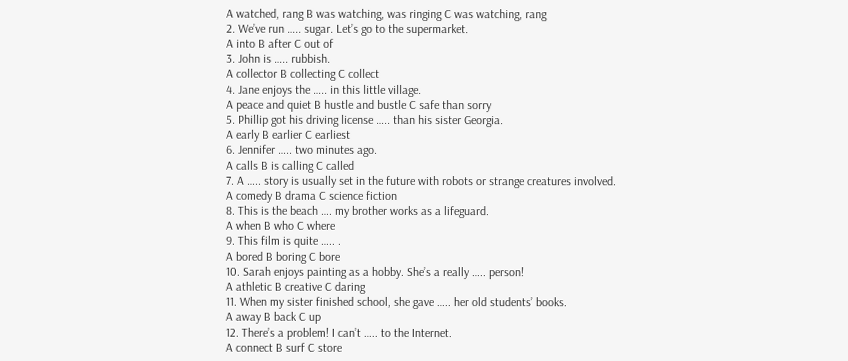A watched, rang B was watching, was ringing C was watching, rang
2. We’ve run ….. sugar. Let’s go to the supermarket.
A into B after C out of
3. John is ….. rubbish.
A collector B collecting C collect
4. Jane enjoys the ….. in this little village.
A peace and quiet B hustle and bustle C safe than sorry
5. Phillip got his driving license ….. than his sister Georgia.
A early B earlier C earliest
6. Jennifer ….. two minutes ago.
A calls B is calling C called
7. A ….. story is usually set in the future with robots or strange creatures involved.
A comedy B drama C science fiction
8. This is the beach …. my brother works as a lifeguard.
A when B who C where
9. This film is quite ….. .
A bored B boring C bore
10. Sarah enjoys painting as a hobby. She’s a really ….. person!
A athletic B creative C daring
11. When my sister finished school, she gave ….. her old students’ books.
A away B back C up
12. There’s a problem! I can’t ….. to the Internet.
A connect B surf C store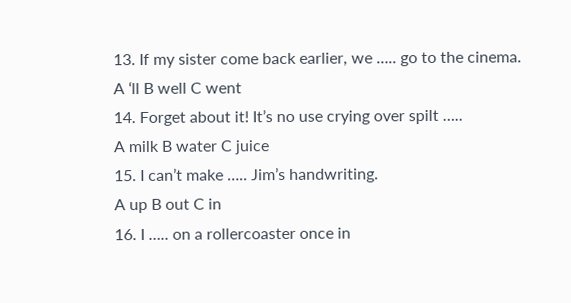13. If my sister come back earlier, we ….. go to the cinema.
A ‘ll B well C went
14. Forget about it! It’s no use crying over spilt …..
A milk B water C juice
15. I can’t make ….. Jim’s handwriting.
A up B out C in
16. I ….. on a rollercoaster once in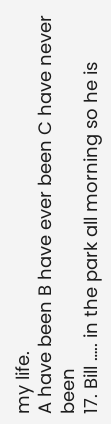my life.
A have been B have ever been C have never been
17. Bill ….. in the park all morning so he is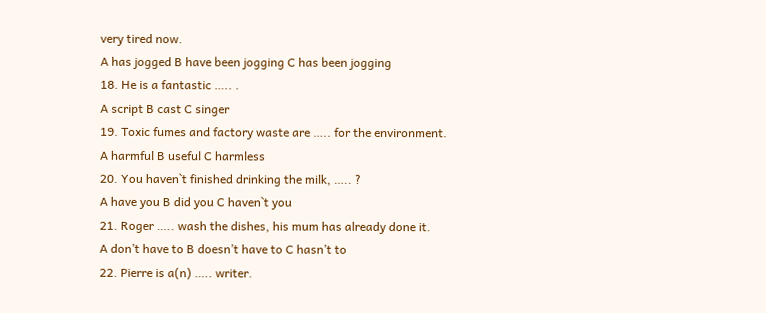very tired now.
A has jogged B have been jogging C has been jogging
18. He is a fantastic ….. .
A script B cast C singer
19. Toxic fumes and factory waste are ….. for the environment.
A harmful B useful C harmless
20. You haven`t finished drinking the milk, ….. ?
A have you B did you C haven`t you
21. Roger ….. wash the dishes, his mum has already done it.
A don’t have to B doesn’t have to C hasn’t to
22. Pierre is a(n) ….. writer.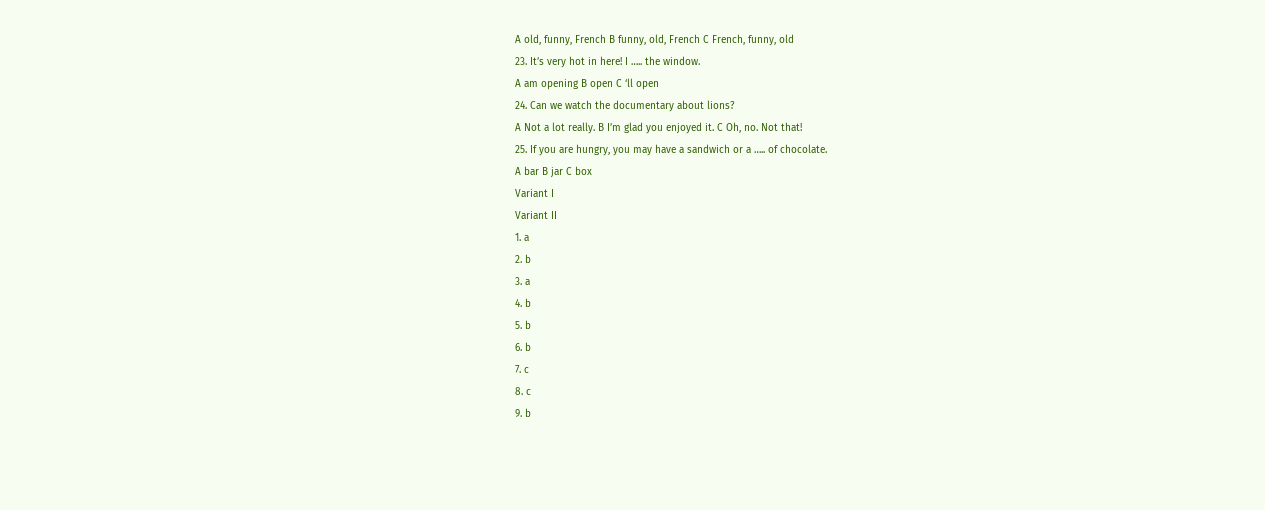A old, funny, French B funny, old, French C French, funny, old
23. It’s very hot in here! I ….. the window.
A am opening B open C ‘ll open
24. Can we watch the documentary about lions?
A Not a lot really. B I’m glad you enjoyed it. C Oh, no. Not that!
25. If you are hungry, you may have a sandwich or a ….. of chocolate.
A bar B jar C box
Variant I
Variant II
1. a
2. b
3. a
4. b
5. b
6. b
7. c
8. c
9. b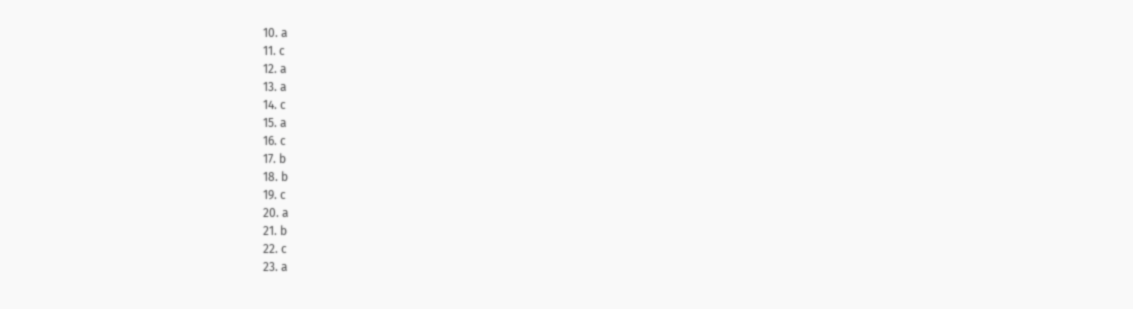10. a
11. c
12. a
13. a
14. c
15. a
16. c
17. b
18. b
19. c
20. a
21. b
22. c
23. a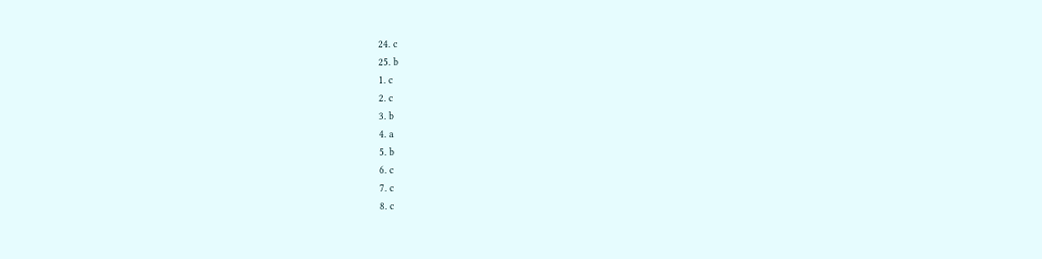24. c
25. b
1. c
2. c
3. b
4. a
5. b
6. c
7. c
8. c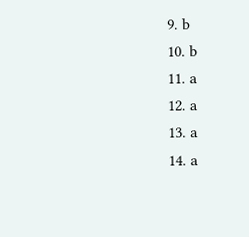9. b
10. b
11. a
12. a
13. a
14. a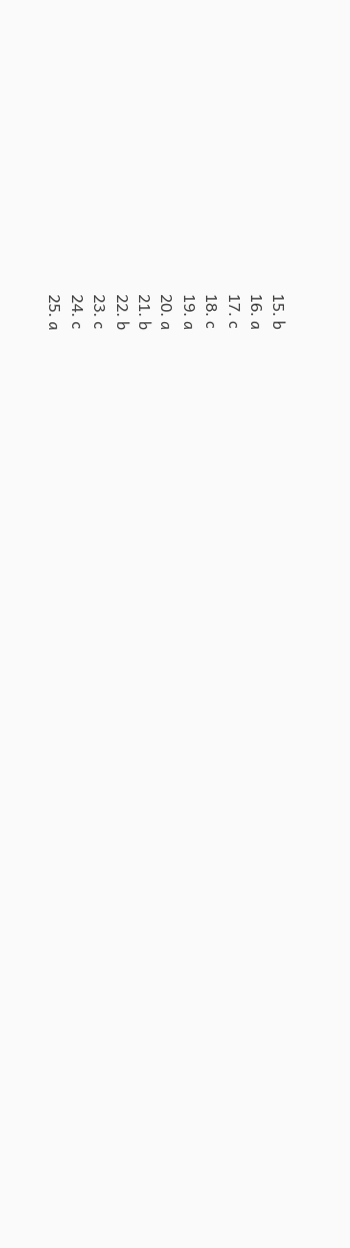15. b
16. a
17. c
18. c
19. a
20. a
21. b
22. b
23. c
24. c
25. a